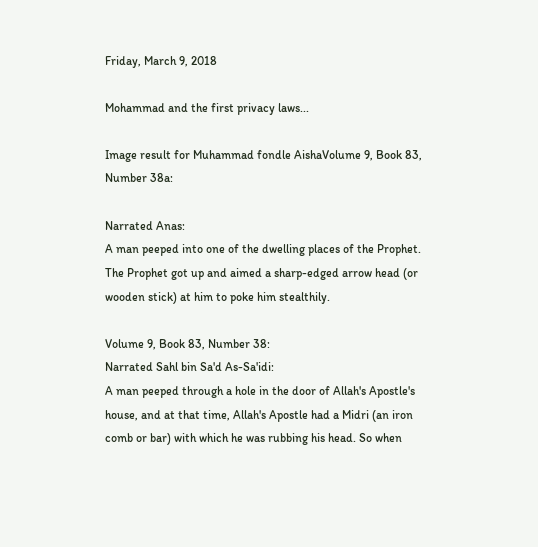Friday, March 9, 2018

Mohammad and the first privacy laws...

Image result for Muhammad fondle AishaVolume 9, Book 83, Number 38a:

Narrated Anas:
A man peeped into one of the dwelling places of the Prophet. The Prophet got up and aimed a sharp-edged arrow head (or wooden stick) at him to poke him stealthily.

Volume 9, Book 83, Number 38:
Narrated Sahl bin Sa'd As-Sa'idi:
A man peeped through a hole in the door of Allah's Apostle's house, and at that time, Allah's Apostle had a Midri (an iron comb or bar) with which he was rubbing his head. So when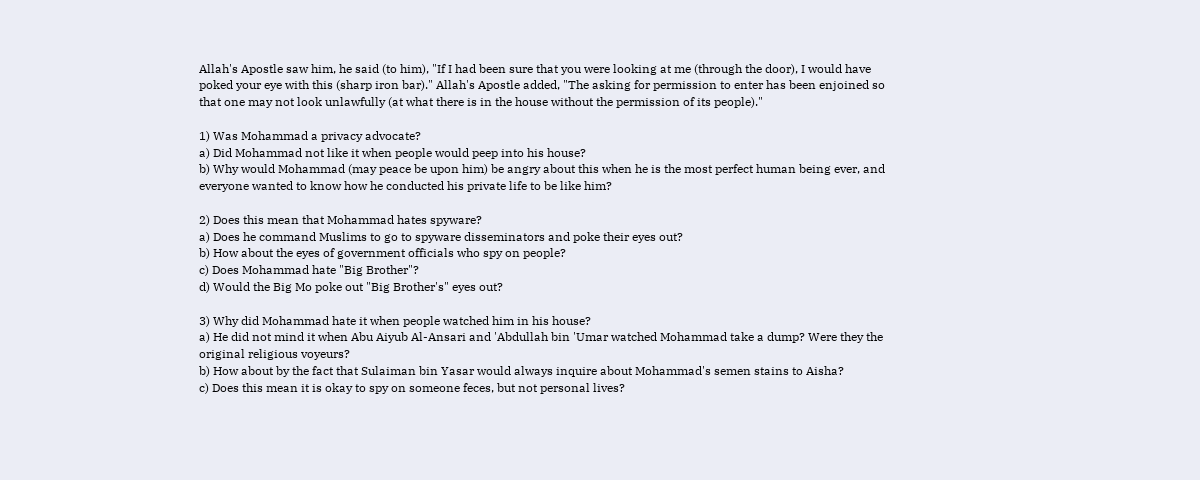Allah's Apostle saw him, he said (to him), "If I had been sure that you were looking at me (through the door), I would have poked your eye with this (sharp iron bar)." Allah's Apostle added, "The asking for permission to enter has been enjoined so that one may not look unlawfully (at what there is in the house without the permission of its people)."

1) Was Mohammad a privacy advocate?
a) Did Mohammad not like it when people would peep into his house?
b) Why would Mohammad (may peace be upon him) be angry about this when he is the most perfect human being ever, and everyone wanted to know how he conducted his private life to be like him?

2) Does this mean that Mohammad hates spyware?
a) Does he command Muslims to go to spyware disseminators and poke their eyes out?
b) How about the eyes of government officials who spy on people?
c) Does Mohammad hate "Big Brother"?
d) Would the Big Mo poke out "Big Brother's" eyes out?

3) Why did Mohammad hate it when people watched him in his house?
a) He did not mind it when Abu Aiyub Al-Ansari and 'Abdullah bin 'Umar watched Mohammad take a dump? Were they the original religious voyeurs?
b) How about by the fact that Sulaiman bin Yasar would always inquire about Mohammad's semen stains to Aisha?
c) Does this mean it is okay to spy on someone feces, but not personal lives?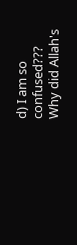d) I am so confused??? Why did Allah's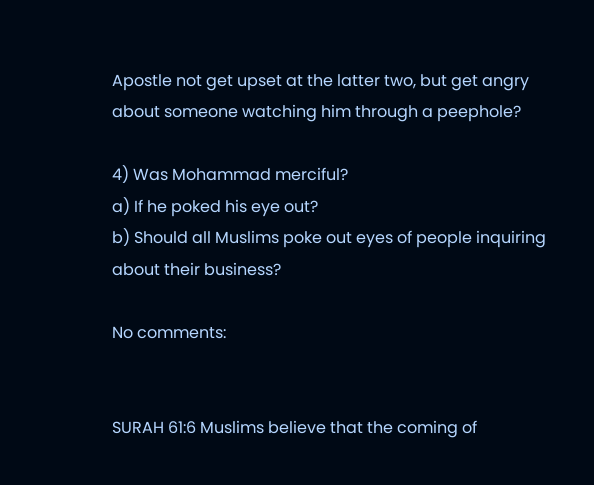Apostle not get upset at the latter two, but get angry about someone watching him through a peephole?

4) Was Mohammad merciful?
a) If he poked his eye out?
b) Should all Muslims poke out eyes of people inquiring about their business?

No comments:


SURAH 61:6 Muslims believe that the coming of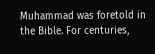Muhammad was foretold in the Bible. For centuries,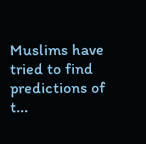Muslims have tried to find predictions of t...